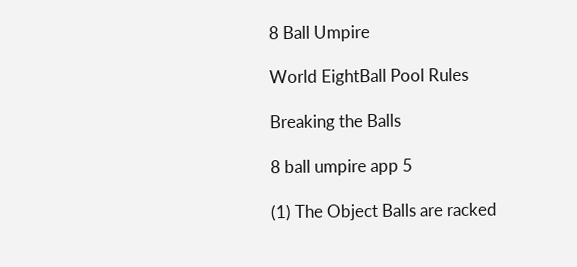8 Ball Umpire

World EightBall Pool Rules

Breaking the Balls

8 ball umpire app 5

(1) The Object Balls are racked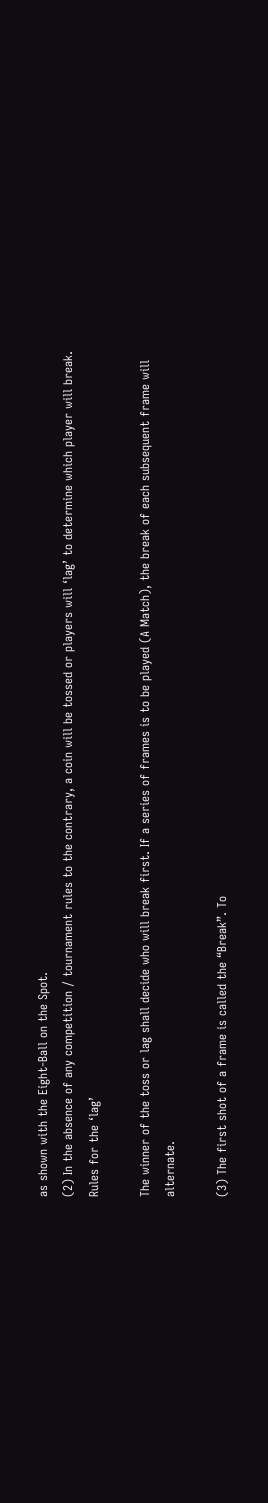as shown with the Eight-Ball on the Spot.
(2) In the absence of any competition / tournament rules to the contrary, a coin will be tossed or players will ‘lag’ to determine which player will break.
Rules for the ‘lag’

The winner of the toss or lag shall decide who will break first. If a series of frames is to be played (A Match), the break of each subsequent frame will alternate.

(3) The first shot of a frame is called the “Break”. To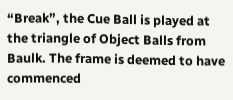“Break”, the Cue Ball is played at the triangle of Object Balls from Baulk. The frame is deemed to have commenced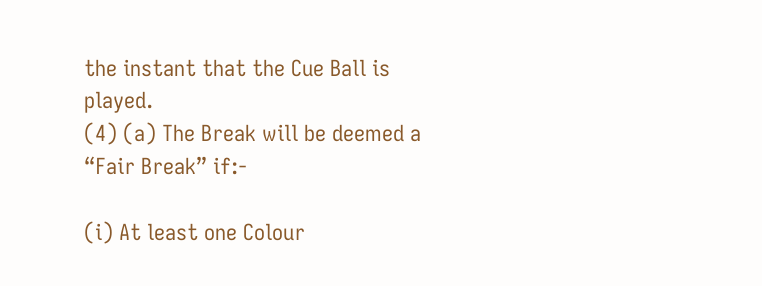the instant that the Cue Ball is played.
(4) (a) The Break will be deemed a “Fair Break” if:-

(i) At least one Colour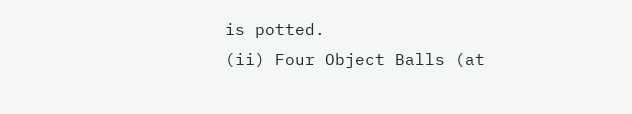is potted.
(ii) Four Object Balls (at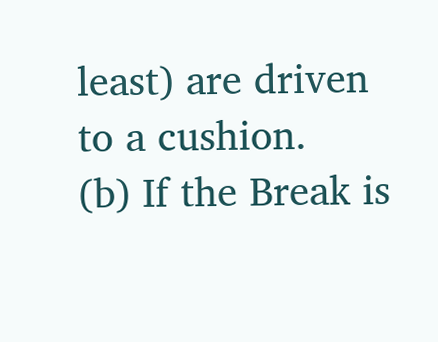least) are driven to a cushion.
(b) If the Break is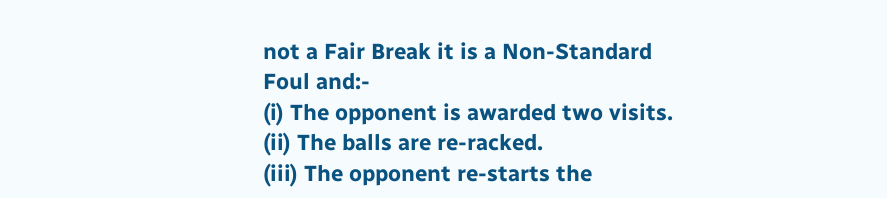not a Fair Break it is a Non-Standard Foul and:-
(i) The opponent is awarded two visits.
(ii) The balls are re-racked.
(iii) The opponent re-starts the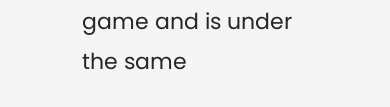game and is under the same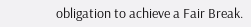obligation to achieve a Fair Break.